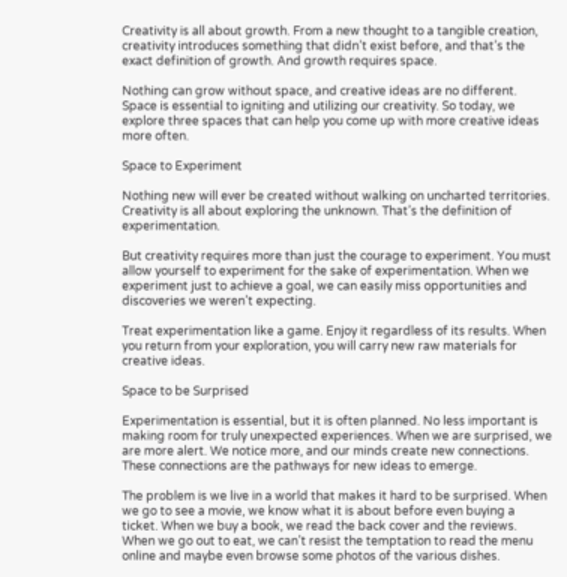Creativity is all about growth. From a new thought to a tangible creation, creativity introduces something that didn’t exist before, and that’s the exact definition of growth. And growth requires space.

Nothing can grow without space, and creative ideas are no different. Space is essential to igniting and utilizing our creativity. So today, we explore three spaces that can help you come up with more creative ideas more often.

Space to Experiment

Nothing new will ever be created without walking on uncharted territories. Creativity is all about exploring the unknown. That’s the definition of experimentation.

But creativity requires more than just the courage to experiment. You must allow yourself to experiment for the sake of experimentation. When we experiment just to achieve a goal, we can easily miss opportunities and discoveries we weren’t expecting.

Treat experimentation like a game. Enjoy it regardless of its results. When you return from your exploration, you will carry new raw materials for creative ideas.

Space to be Surprised

Experimentation is essential, but it is often planned. No less important is making room for truly unexpected experiences. When we are surprised, we are more alert. We notice more, and our minds create new connections. These connections are the pathways for new ideas to emerge.

The problem is we live in a world that makes it hard to be surprised. When we go to see a movie, we know what it is about before even buying a ticket. When we buy a book, we read the back cover and the reviews. When we go out to eat, we can’t resist the temptation to read the menu online and maybe even browse some photos of the various dishes.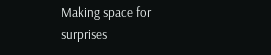Making space for surprises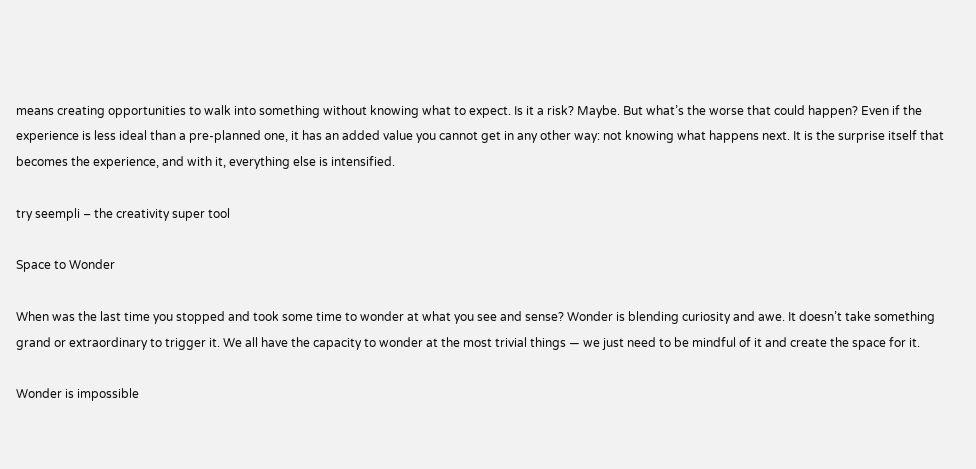means creating opportunities to walk into something without knowing what to expect. Is it a risk? Maybe. But what’s the worse that could happen? Even if the experience is less ideal than a pre-planned one, it has an added value you cannot get in any other way: not knowing what happens next. It is the surprise itself that becomes the experience, and with it, everything else is intensified.

try seempli – the creativity super tool

Space to Wonder

When was the last time you stopped and took some time to wonder at what you see and sense? Wonder is blending curiosity and awe. It doesn’t take something grand or extraordinary to trigger it. We all have the capacity to wonder at the most trivial things — we just need to be mindful of it and create the space for it.

Wonder is impossible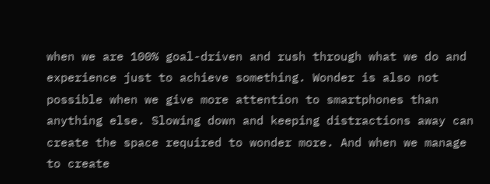when we are 100% goal-driven and rush through what we do and experience just to achieve something. Wonder is also not possible when we give more attention to smartphones than anything else. Slowing down and keeping distractions away can create the space required to wonder more. And when we manage to create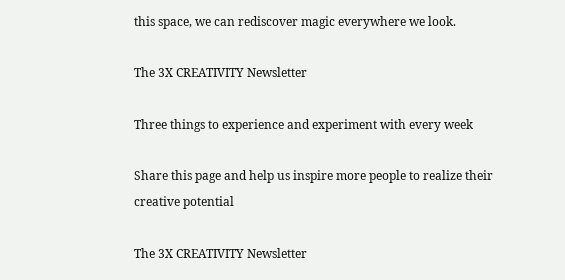this space, we can rediscover magic everywhere we look.

The 3X CREATIVITY Newsletter

Three things to experience and experiment with every week

Share this page and help us inspire more people to realize their creative potential

The 3X CREATIVITY Newsletter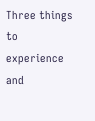Three things to experience and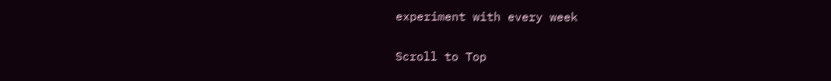experiment with every week

Scroll to Top